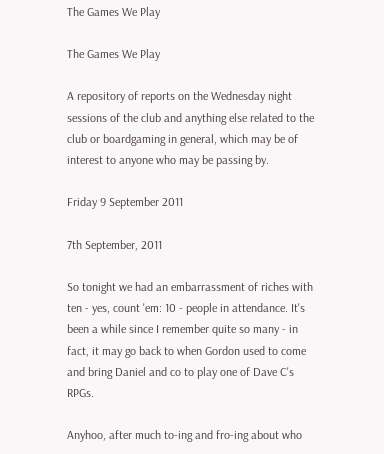The Games We Play

The Games We Play

A repository of reports on the Wednesday night sessions of the club and anything else related to the club or boardgaming in general, which may be of interest to anyone who may be passing by.

Friday 9 September 2011

7th September, 2011

So tonight we had an embarrassment of riches with ten - yes, count 'em: 10 - people in attendance. It's been a while since I remember quite so many - in fact, it may go back to when Gordon used to come and bring Daniel and co to play one of Dave C's RPGs.

Anyhoo, after much to-ing and fro-ing about who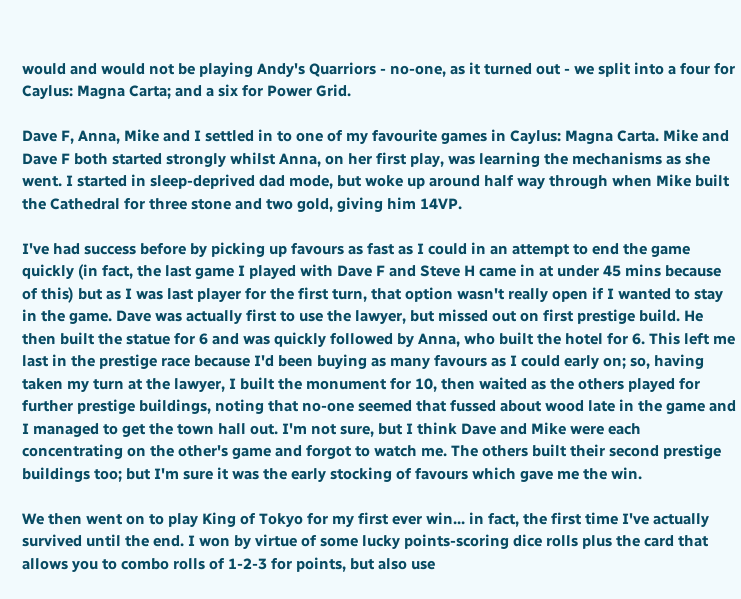would and would not be playing Andy's Quarriors - no-one, as it turned out - we split into a four for Caylus: Magna Carta; and a six for Power Grid.

Dave F, Anna, Mike and I settled in to one of my favourite games in Caylus: Magna Carta. Mike and Dave F both started strongly whilst Anna, on her first play, was learning the mechanisms as she went. I started in sleep-deprived dad mode, but woke up around half way through when Mike built the Cathedral for three stone and two gold, giving him 14VP.

I've had success before by picking up favours as fast as I could in an attempt to end the game quickly (in fact, the last game I played with Dave F and Steve H came in at under 45 mins because of this) but as I was last player for the first turn, that option wasn't really open if I wanted to stay in the game. Dave was actually first to use the lawyer, but missed out on first prestige build. He then built the statue for 6 and was quickly followed by Anna, who built the hotel for 6. This left me last in the prestige race because I'd been buying as many favours as I could early on; so, having taken my turn at the lawyer, I built the monument for 10, then waited as the others played for further prestige buildings, noting that no-one seemed that fussed about wood late in the game and I managed to get the town hall out. I'm not sure, but I think Dave and Mike were each concentrating on the other's game and forgot to watch me. The others built their second prestige buildings too; but I'm sure it was the early stocking of favours which gave me the win.

We then went on to play King of Tokyo for my first ever win... in fact, the first time I've actually survived until the end. I won by virtue of some lucky points-scoring dice rolls plus the card that allows you to combo rolls of 1-2-3 for points, but also use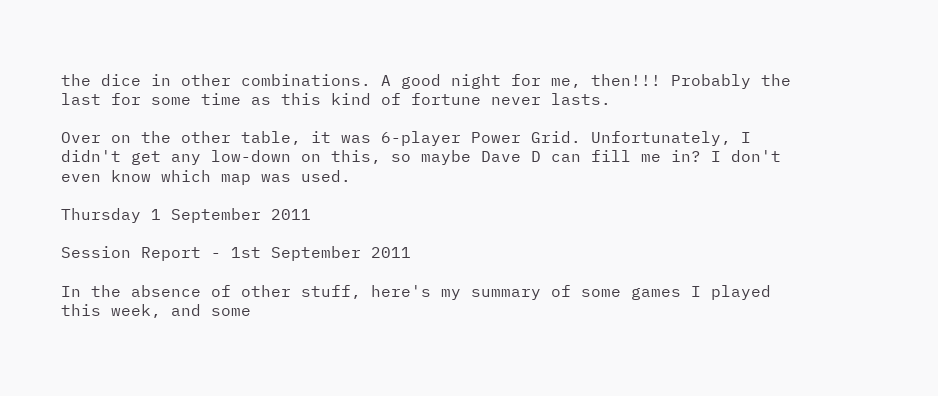the dice in other combinations. A good night for me, then!!! Probably the last for some time as this kind of fortune never lasts.

Over on the other table, it was 6-player Power Grid. Unfortunately, I didn't get any low-down on this, so maybe Dave D can fill me in? I don't even know which map was used.

Thursday 1 September 2011

Session Report - 1st September 2011

In the absence of other stuff, here's my summary of some games I played this week, and some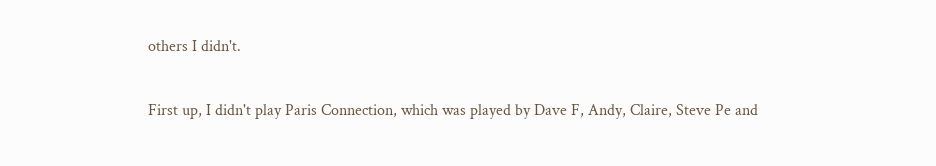others I didn't.

First up, I didn't play Paris Connection, which was played by Dave F, Andy, Claire, Steve Pe and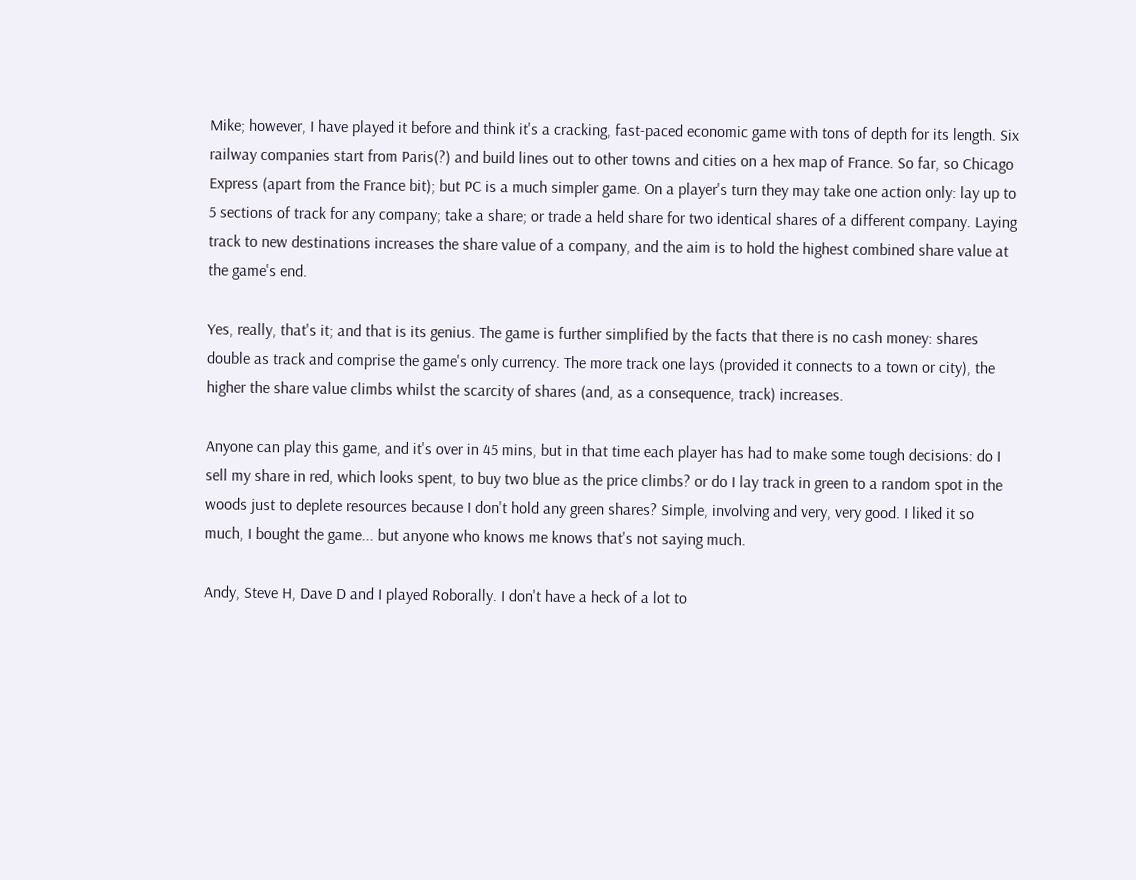Mike; however, I have played it before and think it's a cracking, fast-paced economic game with tons of depth for its length. Six railway companies start from Paris(?) and build lines out to other towns and cities on a hex map of France. So far, so Chicago Express (apart from the France bit); but PC is a much simpler game. On a player's turn they may take one action only: lay up to 5 sections of track for any company; take a share; or trade a held share for two identical shares of a different company. Laying track to new destinations increases the share value of a company, and the aim is to hold the highest combined share value at the game's end.

Yes, really, that's it; and that is its genius. The game is further simplified by the facts that there is no cash money: shares double as track and comprise the game's only currency. The more track one lays (provided it connects to a town or city), the higher the share value climbs whilst the scarcity of shares (and, as a consequence, track) increases.

Anyone can play this game, and it's over in 45 mins, but in that time each player has had to make some tough decisions: do I sell my share in red, which looks spent, to buy two blue as the price climbs? or do I lay track in green to a random spot in the woods just to deplete resources because I don't hold any green shares? Simple, involving and very, very good. I liked it so much, I bought the game... but anyone who knows me knows that's not saying much.

Andy, Steve H, Dave D and I played Roborally. I don't have a heck of a lot to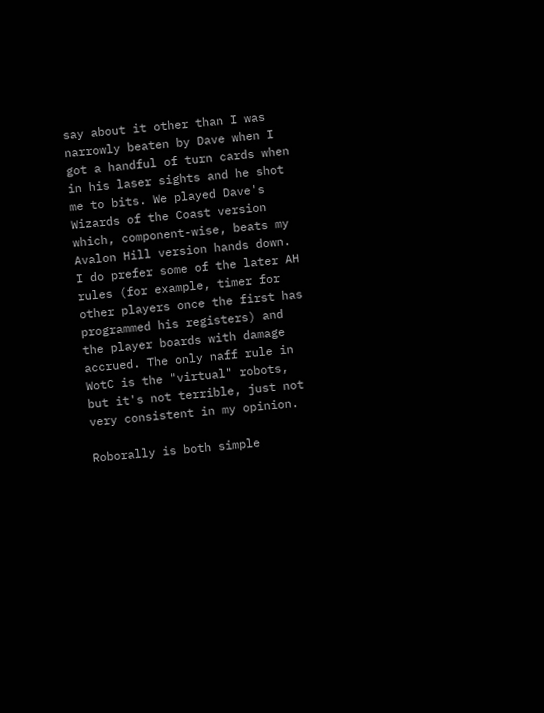say about it other than I was narrowly beaten by Dave when I got a handful of turn cards when in his laser sights and he shot me to bits. We played Dave's Wizards of the Coast version which, component-wise, beats my Avalon Hill version hands down. I do prefer some of the later AH rules (for example, timer for other players once the first has programmed his registers) and the player boards with damage accrued. The only naff rule in WotC is the "virtual" robots, but it's not terrible, just not very consistent in my opinion.

Roborally is both simple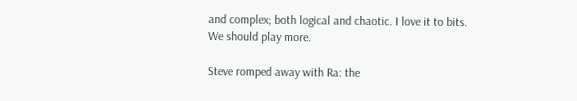and complex; both logical and chaotic. I love it to bits. We should play more.

Steve romped away with Ra: the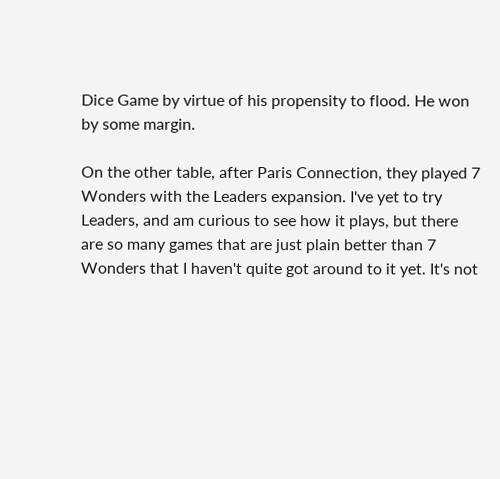Dice Game by virtue of his propensity to flood. He won by some margin.

On the other table, after Paris Connection, they played 7 Wonders with the Leaders expansion. I've yet to try Leaders, and am curious to see how it plays, but there are so many games that are just plain better than 7 Wonders that I haven't quite got around to it yet. It's not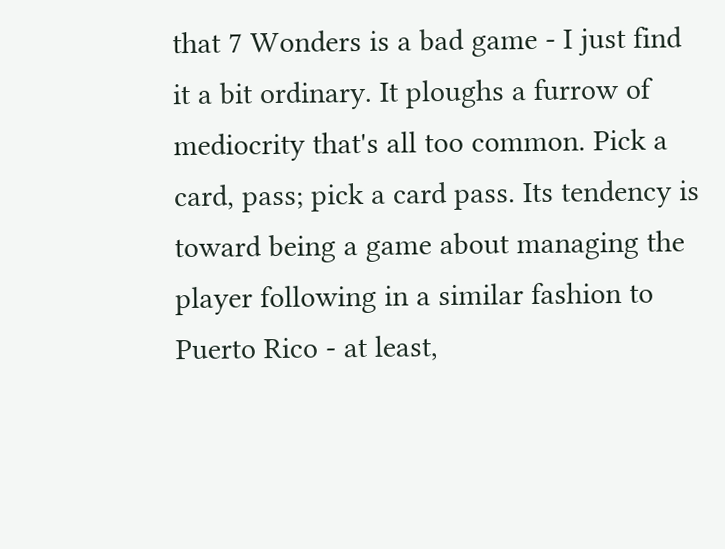that 7 Wonders is a bad game - I just find it a bit ordinary. It ploughs a furrow of mediocrity that's all too common. Pick a card, pass; pick a card pass. Its tendency is toward being a game about managing the player following in a similar fashion to Puerto Rico - at least,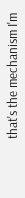that's the mechanism I'm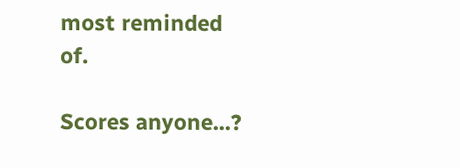most reminded of.

Scores anyone...?